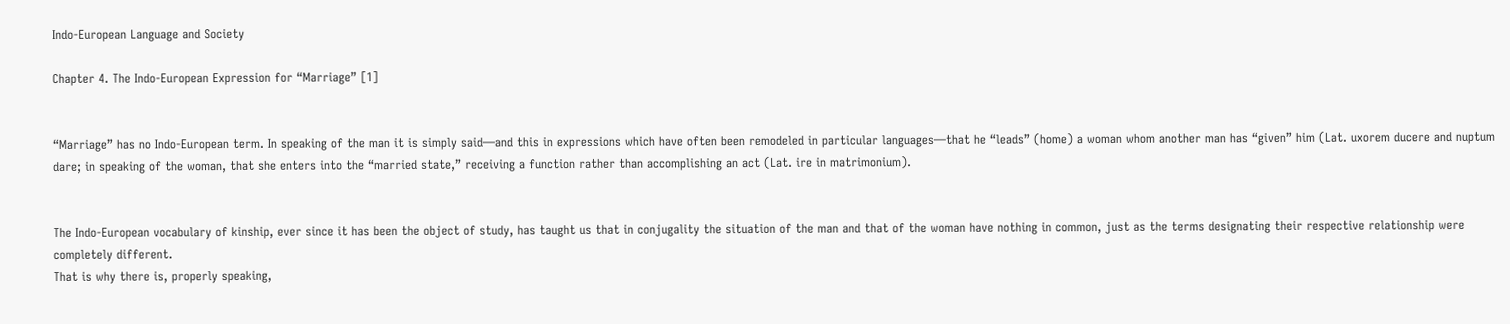Indo-European Language and Society

Chapter 4. The Indo-European Expression for “Marriage” [1]


“Marriage” has no Indo-European term. In speaking of the man it is simply said—and this in expressions which have often been remodeled in particular languages—that he “leads” (home) a woman whom another man has “given” him (Lat. uxorem ducere and nuptum dare; in speaking of the woman, that she enters into the “married state,” receiving a function rather than accomplishing an act (Lat. ire in matrimonium).


The Indo-European vocabulary of kinship, ever since it has been the object of study, has taught us that in conjugality the situation of the man and that of the woman have nothing in common, just as the terms designating their respective relationship were completely different.
That is why there is, properly speaking,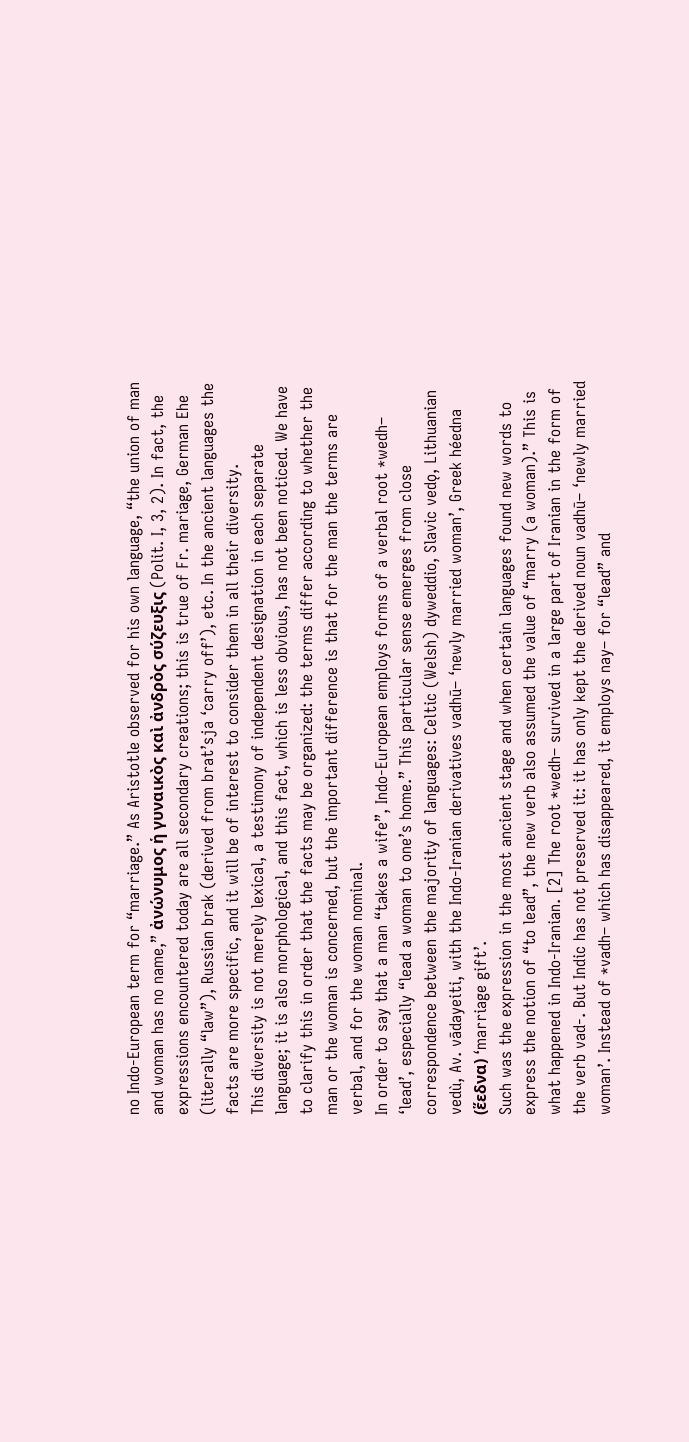no Indo-European term for “marriage.” As Aristotle observed for his own language, “the union of man and woman has no name,” ἀνώνυμος ἡ γυναικὸς καὶ ἀνδρὸς σύζευξις (Polit. I, 3, 2). In fact, the expressions encountered today are all secondary creations; this is true of Fr. mariage, German Ehe (literally “law”), Russian brak (derived from brat’sja ‘carry off’), etc. In the ancient languages the facts are more specific, and it will be of interest to consider them in all their diversity.
This diversity is not merely lexical, a testimony of independent designation in each separate language; it is also morphological, and this fact, which is less obvious, has not been noticed. We have to clarify this in order that the facts may be organized: the terms differ according to whether the man or the woman is concerned, but the important difference is that for the man the terms are verbal, and for the woman nominal.
In order to say that a man “takes a wife”, Indo-European employs forms of a verbal root *wedh– ‘lead’, especially “lead a woman to one’s home.” This particular sense emerges from close correspondence between the majority of languages: Celtic (Welsh) dyweddio, Slavic vedǫ, Lithuanian vedù, Av. vādayeiti, with the Indo-Iranian derivatives vadhū– ‘newly married woman’, Greek héedna (ἕεδνα) ‘marriage gift’.
Such was the expression in the most ancient stage and when certain languages found new words to express the notion of “to lead”, the new verb also assumed the value of “marry (a woman).” This is what happened in Indo-Iranian. [2] The root *wedh– survived in a large part of Iranian in the form of the verb vad-. But Indic has not preserved it: it has only kept the derived noun vadhū– ‘newly married woman’. Instead of *vadh– which has disappeared, it employs nay– for “lead” and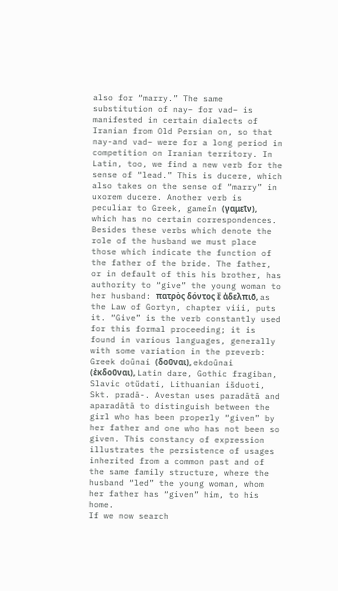also for “marry.” The same substitution of nay– for vad– is manifested in certain dialects of Iranian from Old Persian on, so that nay-and vad– were for a long period in competition on Iranian territory. In Latin, too, we find a new verb for the sense of “lead.” This is ducere, which also takes on the sense of “marry” in uxorem ducere. Another verb is peculiar to Greek, gameîn (γαμεῖν), which has no certain correspondences.
Besides these verbs which denote the role of the husband we must place those which indicate the function of the father of the bride. The father, or in default of this his brother, has authority to “give” the young woman to her husband: πατρὸς δόντος ἒ ἀδελπιõ, as the Law of Gortyn, chapter viii, puts it. “Give” is the verb constantly used for this formal proceeding; it is found in various languages, generally with some variation in the preverb: Greek doûnai (δοῦναι), ekdoûnai (ἐκδοῦναι), Latin dare, Gothic fragiban, Slavic otŭdati, Lithuanian išduoti, Skt. pradā-. Avestan uses paradātā and aparadātā to distinguish between the girl who has been properly “given” by her father and one who has not been so given. This constancy of expression illustrates the persistence of usages inherited from a common past and of the same family structure, where the husband “led” the young woman, whom her father has “given” him, to his home.
If we now search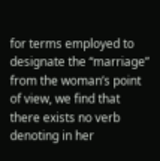for terms employed to designate the “marriage” from the woman’s point of view, we find that there exists no verb denoting in her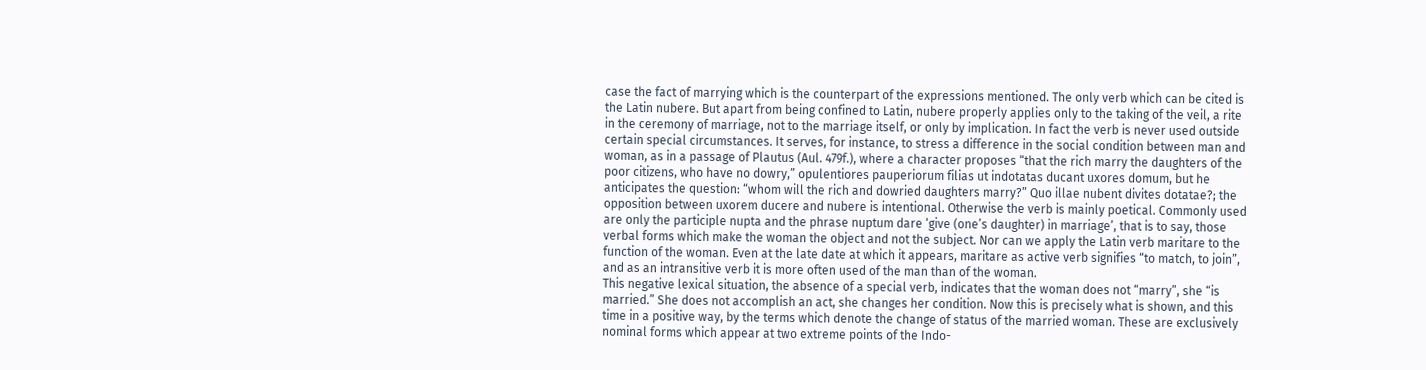case the fact of marrying which is the counterpart of the expressions mentioned. The only verb which can be cited is the Latin nubere. But apart from being confined to Latin, nubere properly applies only to the taking of the veil, a rite in the ceremony of marriage, not to the marriage itself, or only by implication. In fact the verb is never used outside certain special circumstances. It serves, for instance, to stress a difference in the social condition between man and woman, as in a passage of Plautus (Aul. 479f.), where a character proposes “that the rich marry the daughters of the poor citizens, who have no dowry,” opulentiores pauperiorum filias ut indotatas ducant uxores domum, but he anticipates the question: “whom will the rich and dowried daughters marry?” Quo illae nubent divites dotatae?; the opposition between uxorem ducere and nubere is intentional. Otherwise the verb is mainly poetical. Commonly used are only the participle nupta and the phrase nuptum dare ‘give (one’s daughter) in marriage’, that is to say, those verbal forms which make the woman the object and not the subject. Nor can we apply the Latin verb maritare to the function of the woman. Even at the late date at which it appears, maritare as active verb signifies “to match, to join”, and as an intransitive verb it is more often used of the man than of the woman.
This negative lexical situation, the absence of a special verb, indicates that the woman does not “marry”, she “is married.” She does not accomplish an act, she changes her condition. Now this is precisely what is shown, and this time in a positive way, by the terms which denote the change of status of the married woman. These are exclusively nominal forms which appear at two extreme points of the Indo-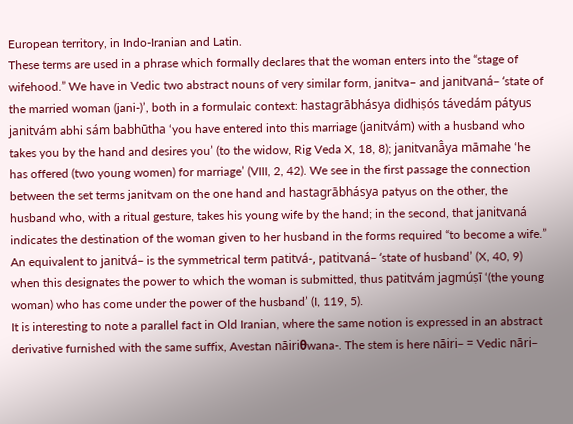European territory, in Indo-Iranian and Latin.
These terms are used in a phrase which formally declares that the woman enters into the “stage of wifehood.” We have in Vedic two abstract nouns of very similar form, janitva– and janitvaná– ‘state of the married woman (jani-)’, both in a formulaic context: hastagrābhásya didhiṣós távedám pátyus janitvám abhi sám babhūtha ‘you have entered into this marriage (janitvám) with a husband who takes you by the hand and desires you’ (to the widow, Rig Veda X, 18, 8); janitvanā̂ya māmahe ‘he has offered (two young women) for marriage’ (VIII, 2, 42). We see in the first passage the connection between the set terms janitvam on the one hand and hastagrābhásya patyus on the other, the husband who, with a ritual gesture, takes his young wife by the hand; in the second, that janitvaná indicates the destination of the woman given to her husband in the forms required “to become a wife.” An equivalent to janitvá– is the symmetrical term patitvá-, patitvaná– ‘state of husband’ (X, 40, 9) when this designates the power to which the woman is submitted, thus patitvám jagmúṣī ‘(the young woman) who has come under the power of the husband’ (I, 119, 5).
It is interesting to note a parallel fact in Old Iranian, where the same notion is expressed in an abstract derivative furnished with the same suffix, Avestan nāiriθwana-. The stem is here nāiri– = Vedic nāri–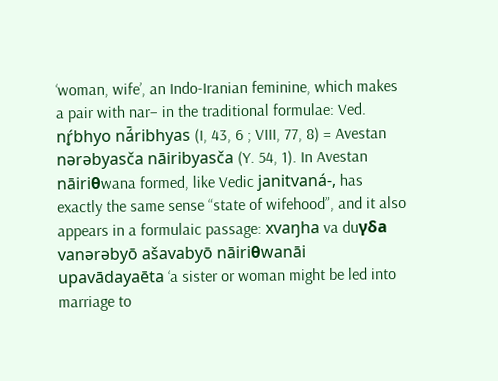‘woman, wife’, an Indo-Iranian feminine, which makes a pair with nar– in the traditional formulae: Ved. nŕ̥bhyo ná̄ribhyas (I, 43, 6 ; VIII, 77, 8) = Avestan nərəbyasča nāiribyasča (Y. 54, 1). In Avestan nāiriθwana formed, like Vedic janitvaná-, has exactly the same sense “state of wifehood”, and it also appears in a formulaic passage: xvaŋha va duγδa vanərəbyō ašavabyō nāiriθwanāi upavādayaēta ‘a sister or woman might be led into marriage to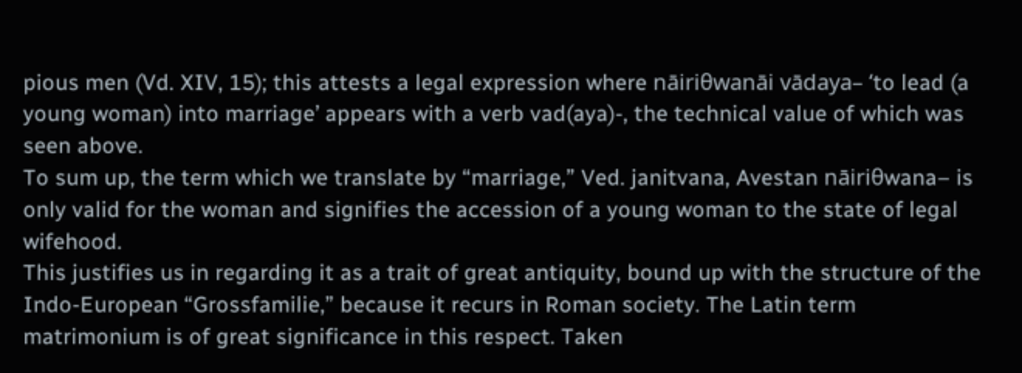pious men (Vd. XIV, 15); this attests a legal expression where nāiriθwanāi vādaya– ‘to lead (a young woman) into marriage’ appears with a verb vad(aya)-, the technical value of which was seen above.
To sum up, the term which we translate by “marriage,” Ved. janitvana, Avestan nāiriθwana– is only valid for the woman and signifies the accession of a young woman to the state of legal wifehood.
This justifies us in regarding it as a trait of great antiquity, bound up with the structure of the Indo-European “Grossfamilie,” because it recurs in Roman society. The Latin term matrimonium is of great significance in this respect. Taken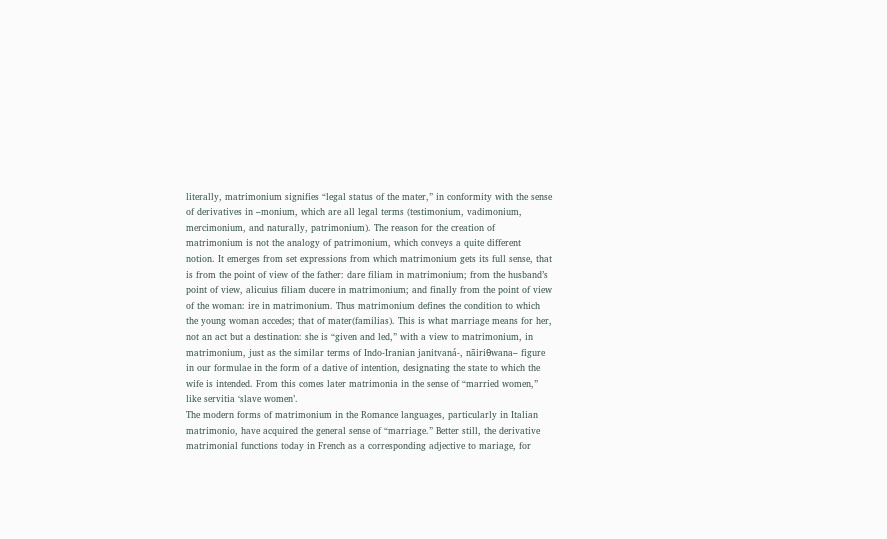literally, matrimonium signifies “legal status of the mater,” in conformity with the sense of derivatives in –monium, which are all legal terms (testimonium, vadimonium, mercimonium, and naturally, patrimonium). The reason for the creation of matrimonium is not the analogy of patrimonium, which conveys a quite different notion. It emerges from set expressions from which matrimonium gets its full sense, that is from the point of view of the father: dare filiam in matrimonium; from the husband’s point of view, alicuius filiam ducere in matrimonium; and finally from the point of view of the woman: ire in matrimonium. Thus matrimonium defines the condition to which the young woman accedes; that of mater(familias). This is what marriage means for her, not an act but a destination: she is “given and led,” with a view to matrimonium, in matrimonium, just as the similar terms of Indo-Iranian janitvaná-, nāiriθwana– figure in our formulae in the form of a dative of intention, designating the state to which the wife is intended. From this comes later matrimonia in the sense of “married women,” like servitia ‘slave women’.
The modern forms of matrimonium in the Romance languages, particularly in Italian matrimonio, have acquired the general sense of “marriage.” Better still, the derivative matrimonial functions today in French as a corresponding adjective to mariage, for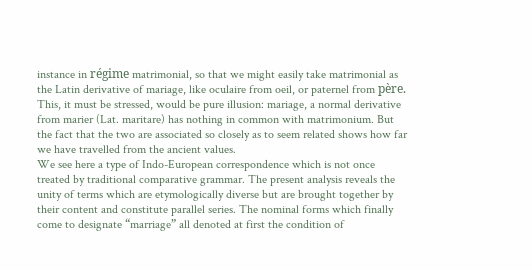instance in régime matrimonial, so that we might easily take matrimonial as the Latin derivative of mariage, like oculaire from oeil, or paternel from père. This, it must be stressed, would be pure illusion: mariage, a normal derivative from marier (Lat. maritare) has nothing in common with matrimonium. But the fact that the two are associated so closely as to seem related shows how far we have travelled from the ancient values.
We see here a type of Indo-European correspondence which is not once treated by traditional comparative grammar. The present analysis reveals the unity of terms which are etymologically diverse but are brought together by their content and constitute parallel series. The nominal forms which finally come to designate “marriage” all denoted at first the condition of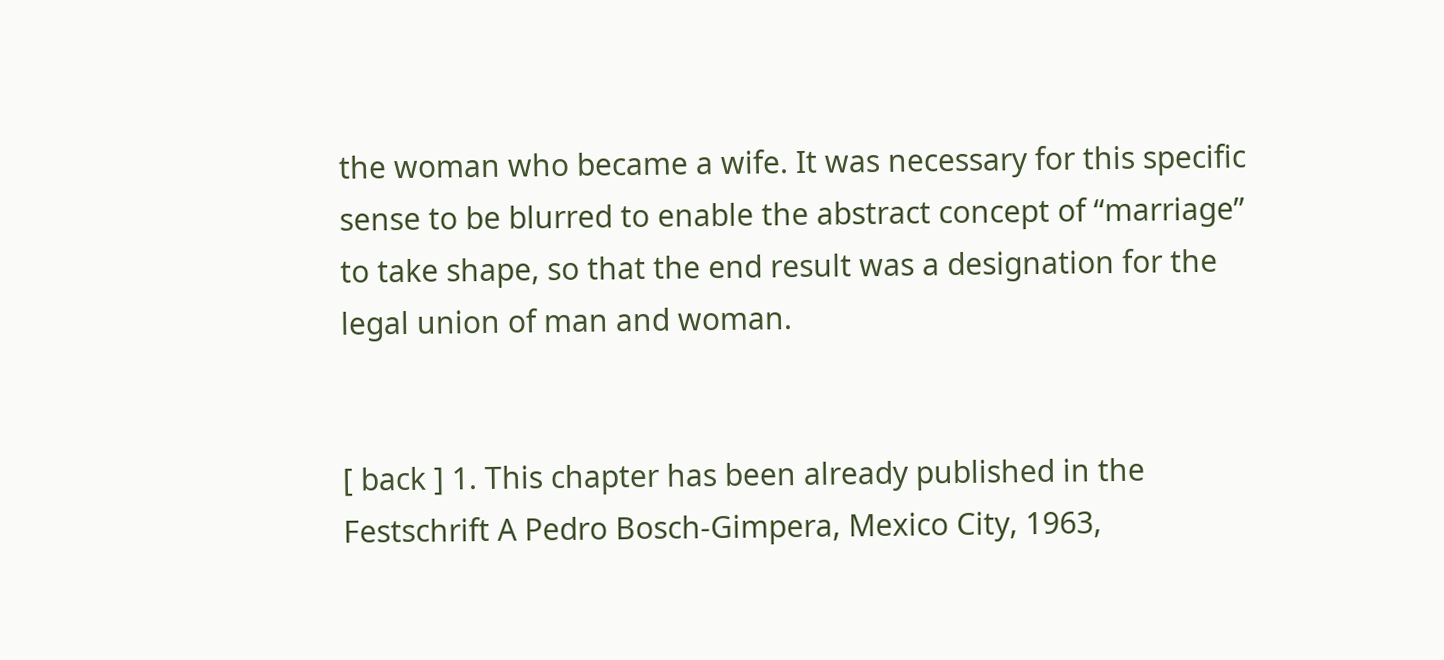the woman who became a wife. It was necessary for this specific sense to be blurred to enable the abstract concept of “marriage” to take shape, so that the end result was a designation for the legal union of man and woman.


[ back ] 1. This chapter has been already published in the Festschrift A Pedro Bosch-Gimpera, Mexico City, 1963,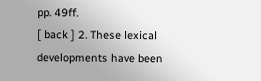pp. 49ff.
[ back ] 2. These lexical developments have been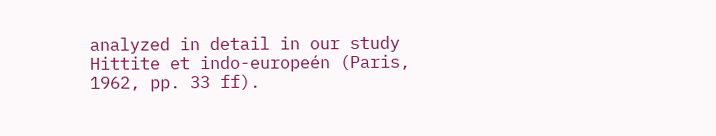analyzed in detail in our study Hittite et indo-europeén (Paris, 1962, pp. 33 ff).